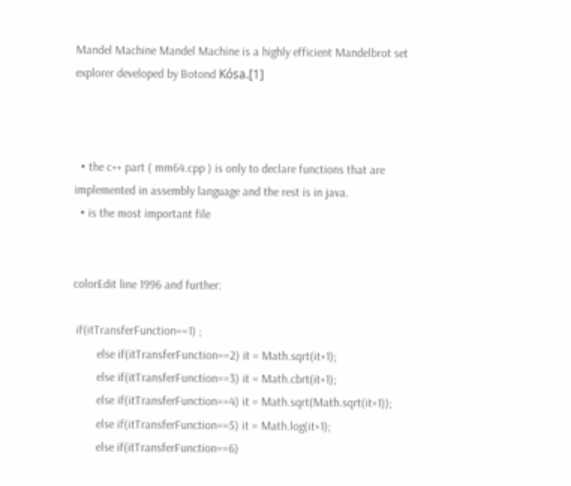Mandel Machine Mandel Machine is a highly efficient Mandelbrot set explorer developed by Botond Kósa.[1]



  • the c++ part ( mm64.cpp ) is only to declare functions that are implemented in assembly language and the rest is in java.
  • is the most important file


colorEdit line 1996 and further:

 if(itTransferFunction==1) ;
        else if(itTransferFunction==2) it = Math.sqrt(it+1);
        else if(itTransferFunction==3) it = Math.cbrt(it+1);
        else if(itTransferFunction==4) it = Math.sqrt(Math.sqrt(it+1));
        else if(itTransferFunction==5) it = Math.log(it+1);
        else if(itTransferFunction==6)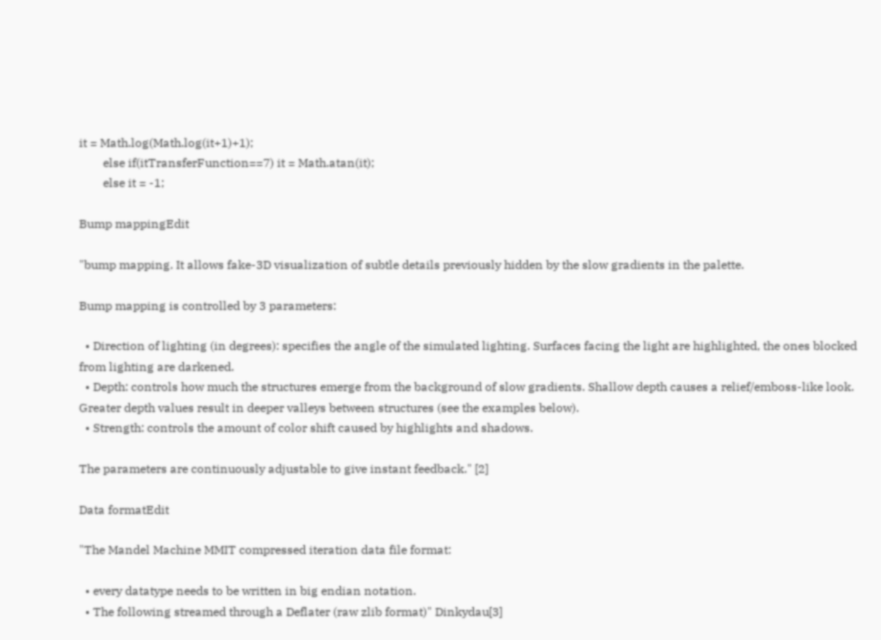it = Math.log(Math.log(it+1)+1);
        else if(itTransferFunction==7) it = Math.atan(it);
        else it = -1;

Bump mappingEdit

"bump mapping. It allows fake-3D visualization of subtle details previously hidden by the slow gradients in the palette.

Bump mapping is controlled by 3 parameters:

  • Direction of lighting (in degrees): specifies the angle of the simulated lighting. Surfaces facing the light are highlighted, the ones blocked from lighting are darkened.
  • Depth: controls how much the structures emerge from the background of slow gradients. Shallow depth causes a relief/emboss-like look. Greater depth values result in deeper valleys between structures (see the examples below).
  • Strength: controls the amount of color shift caused by highlights and shadows.

The parameters are continuously adjustable to give instant feedback." [2]

Data formatEdit

"The Mandel Machine MMIT compressed iteration data file format:

  • every datatype needs to be written in big endian notation.
  • The following streamed through a Deflater (raw zlib format)" Dinkydau[3]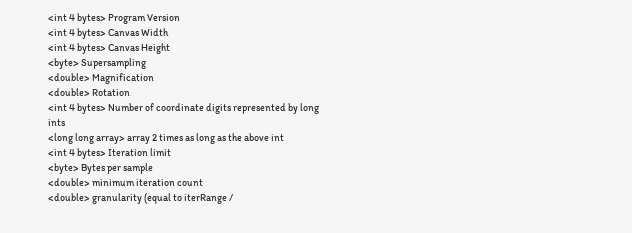<int 4 bytes> Program Version
<int 4 bytes> Canvas Width
<int 4 bytes> Canvas Height
<byte> Supersampling
<double> Magnification
<double> Rotation
<int 4 bytes> Number of coordinate digits represented by long ints
<long long array> array 2 times as long as the above int
<int 4 bytes> Iteration limit
<byte> Bytes per sample
<double> minimum iteration count
<double> granularity (equal to iterRange /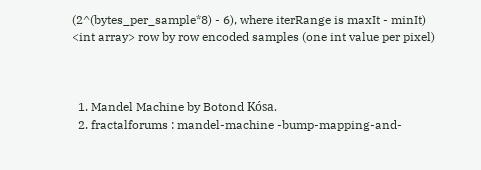(2^(bytes_per_sample*8) - 6), where iterRange is maxIt - minIt)
<int array> row by row encoded samples (one int value per pixel)



  1. Mandel Machine by Botond Kósa.
  2. fractalforums : mandel-machine -bump-mapping-and-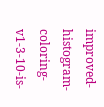improved-histogram-coloring-v1-3-10-is-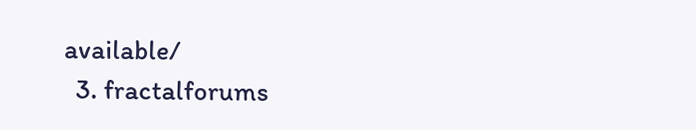available/
  3. fractalforums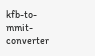kfb-to-mmit-converter